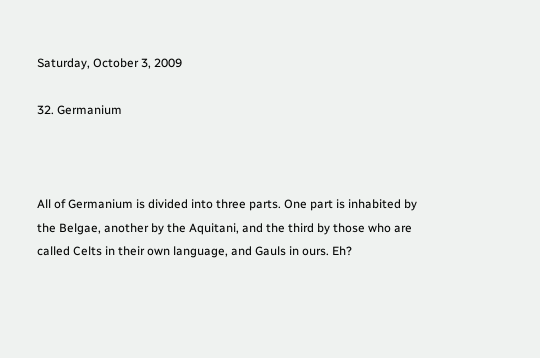Saturday, October 3, 2009

32. Germanium



All of Germanium is divided into three parts. One part is inhabited by the Belgae, another by the Aquitani, and the third by those who are called Celts in their own language, and Gauls in ours. Eh?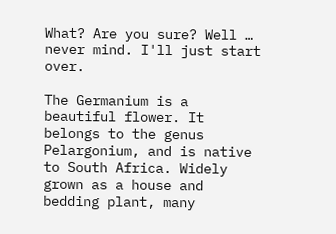What? Are you sure? Well … never mind. I'll just start over.

The Germanium is a beautiful flower. It belongs to the genus Pelargonium, and is native to South Africa. Widely grown as a house and bedding plant, many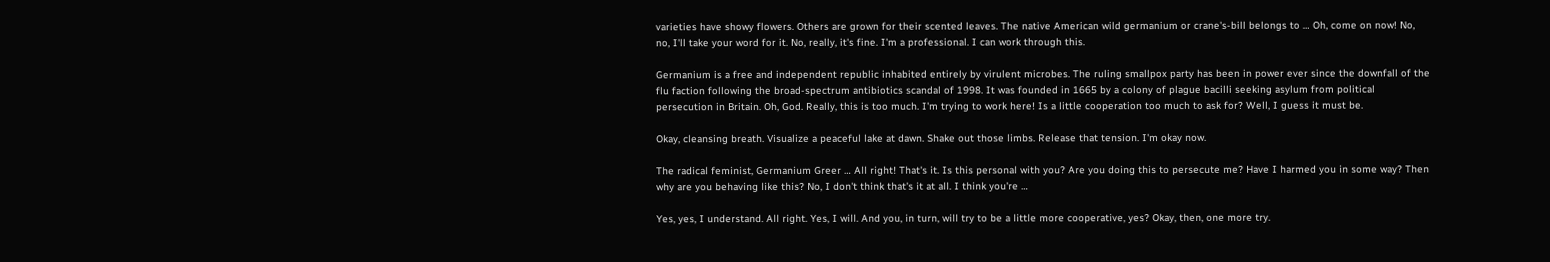varieties have showy flowers. Others are grown for their scented leaves. The native American wild germanium or crane's-bill belongs to … Oh, come on now! No, no, I'll take your word for it. No, really, it's fine. I'm a professional. I can work through this.

Germanium is a free and independent republic inhabited entirely by virulent microbes. The ruling smallpox party has been in power ever since the downfall of the flu faction following the broad-spectrum antibiotics scandal of 1998. It was founded in 1665 by a colony of plague bacilli seeking asylum from political persecution in Britain. Oh, God. Really, this is too much. I'm trying to work here! Is a little cooperation too much to ask for? Well, I guess it must be.

Okay, cleansing breath. Visualize a peaceful lake at dawn. Shake out those limbs. Release that tension. I'm okay now.

The radical feminist, Germanium Greer … All right! That's it. Is this personal with you? Are you doing this to persecute me? Have I harmed you in some way? Then why are you behaving like this? No, I don't think that's it at all. I think you're …

Yes, yes, I understand. All right. Yes, I will. And you, in turn, will try to be a little more cooperative, yes? Okay, then, one more try.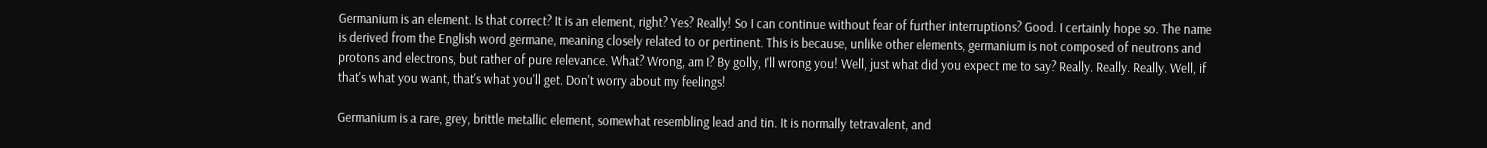Germanium is an element. Is that correct? It is an element, right? Yes? Really! So I can continue without fear of further interruptions? Good. I certainly hope so. The name is derived from the English word germane, meaning closely related to or pertinent. This is because, unlike other elements, germanium is not composed of neutrons and protons and electrons, but rather of pure relevance. What? Wrong, am I? By golly, I'll wrong you! Well, just what did you expect me to say? Really. Really. Really. Well, if that's what you want, that's what you'll get. Don't worry about my feelings!

Germanium is a rare, grey, brittle metallic element, somewhat resembling lead and tin. It is normally tetravalent, and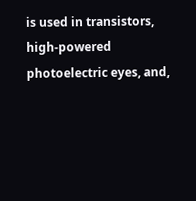is used in transistors, high-powered photoelectric eyes, and,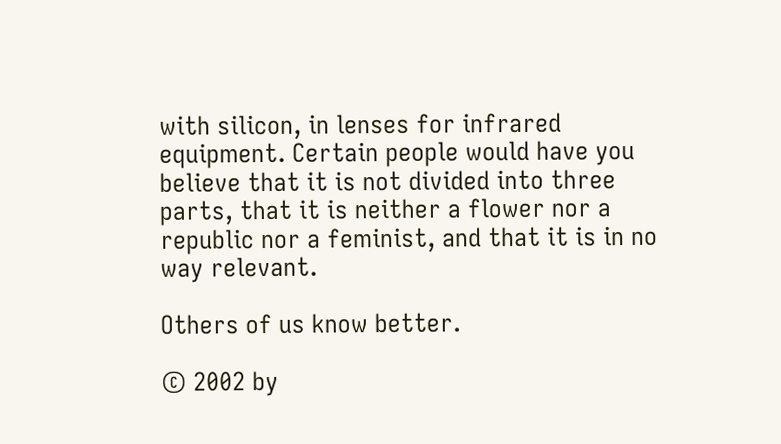with silicon, in lenses for infrared equipment. Certain people would have you believe that it is not divided into three parts, that it is neither a flower nor a republic nor a feminist, and that it is in no way relevant.

Others of us know better.

© 2002 by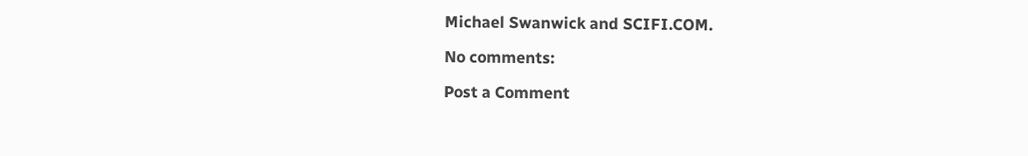Michael Swanwick and SCIFI.COM.

No comments:

Post a Comment